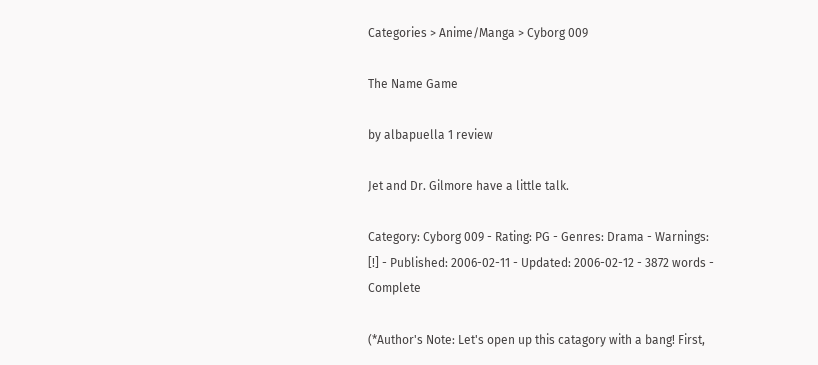Categories > Anime/Manga > Cyborg 009

The Name Game

by albapuella 1 review

Jet and Dr. Gilmore have a little talk.

Category: Cyborg 009 - Rating: PG - Genres: Drama - Warnings: [!] - Published: 2006-02-11 - Updated: 2006-02-12 - 3872 words - Complete

(*Author's Note: Let's open up this catagory with a bang! First,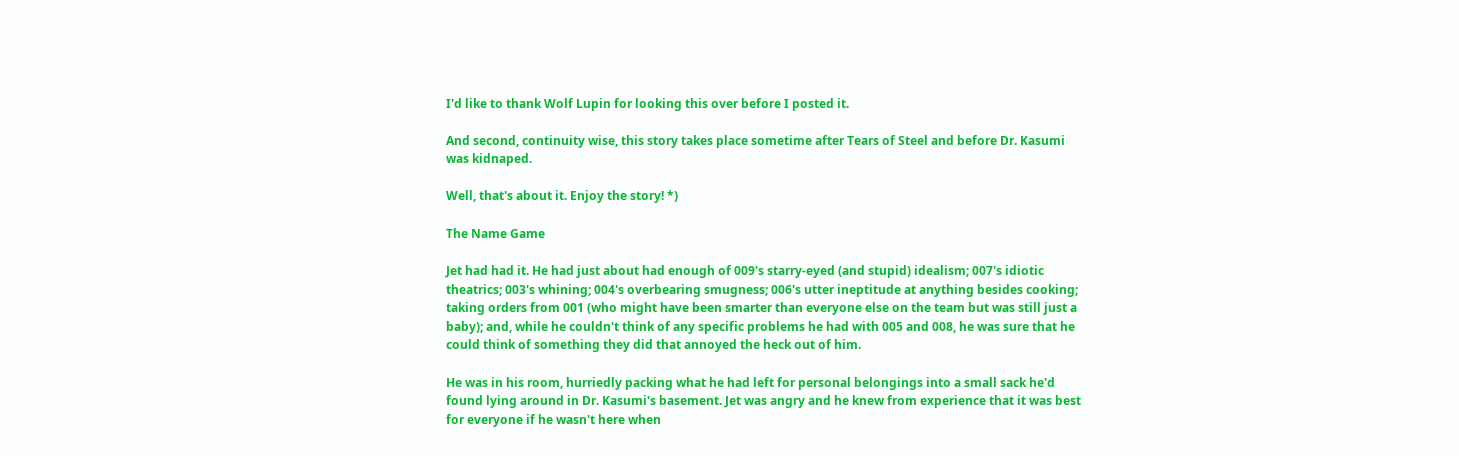I'd like to thank Wolf Lupin for looking this over before I posted it.

And second, continuity wise, this story takes place sometime after Tears of Steel and before Dr. Kasumi was kidnaped.

Well, that's about it. Enjoy the story! *)

The Name Game

Jet had had it. He had just about had enough of 009's starry-eyed (and stupid) idealism; 007's idiotic theatrics; 003's whining; 004's overbearing smugness; 006's utter ineptitude at anything besides cooking; taking orders from 001 (who might have been smarter than everyone else on the team but was still just a baby); and, while he couldn't think of any specific problems he had with 005 and 008, he was sure that he could think of something they did that annoyed the heck out of him.

He was in his room, hurriedly packing what he had left for personal belongings into a small sack he'd found lying around in Dr. Kasumi's basement. Jet was angry and he knew from experience that it was best for everyone if he wasn't here when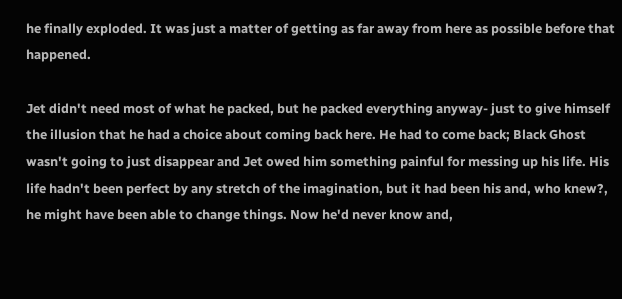he finally exploded. It was just a matter of getting as far away from here as possible before that happened.

Jet didn't need most of what he packed, but he packed everything anyway- just to give himself the illusion that he had a choice about coming back here. He had to come back; Black Ghost wasn't going to just disappear and Jet owed him something painful for messing up his life. His life hadn't been perfect by any stretch of the imagination, but it had been his and, who knew?, he might have been able to change things. Now he'd never know and,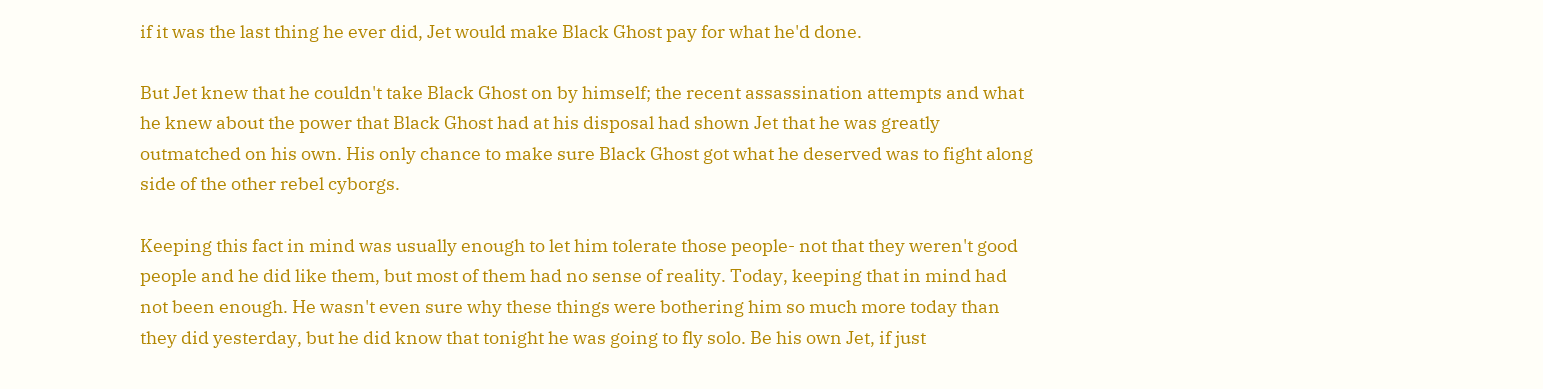if it was the last thing he ever did, Jet would make Black Ghost pay for what he'd done.

But Jet knew that he couldn't take Black Ghost on by himself; the recent assassination attempts and what he knew about the power that Black Ghost had at his disposal had shown Jet that he was greatly outmatched on his own. His only chance to make sure Black Ghost got what he deserved was to fight along side of the other rebel cyborgs.

Keeping this fact in mind was usually enough to let him tolerate those people- not that they weren't good people and he did like them, but most of them had no sense of reality. Today, keeping that in mind had not been enough. He wasn't even sure why these things were bothering him so much more today than they did yesterday, but he did know that tonight he was going to fly solo. Be his own Jet, if just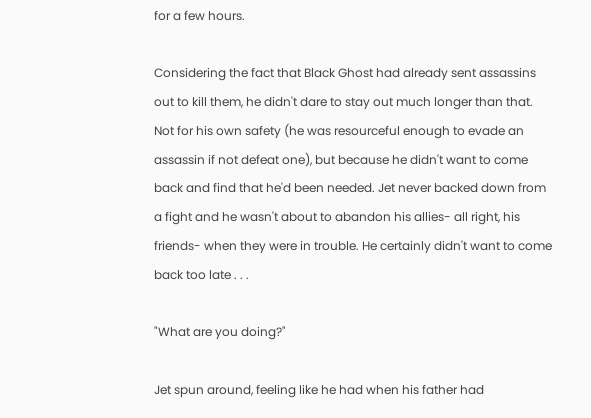for a few hours.

Considering the fact that Black Ghost had already sent assassins out to kill them, he didn't dare to stay out much longer than that. Not for his own safety (he was resourceful enough to evade an assassin if not defeat one), but because he didn't want to come back and find that he'd been needed. Jet never backed down from a fight and he wasn't about to abandon his allies- all right, his friends- when they were in trouble. He certainly didn't want to come back too late . . .

"What are you doing?"

Jet spun around, feeling like he had when his father had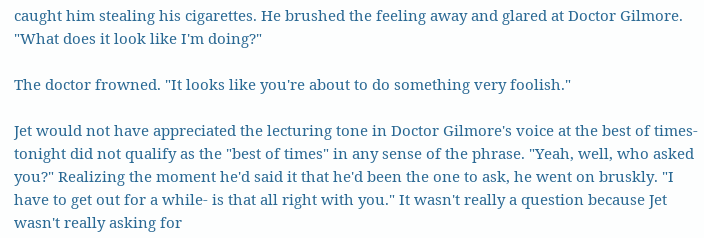caught him stealing his cigarettes. He brushed the feeling away and glared at Doctor Gilmore. "What does it look like I'm doing?"

The doctor frowned. "It looks like you're about to do something very foolish."

Jet would not have appreciated the lecturing tone in Doctor Gilmore's voice at the best of times- tonight did not qualify as the "best of times" in any sense of the phrase. "Yeah, well, who asked you?" Realizing the moment he'd said it that he'd been the one to ask, he went on bruskly. "I have to get out for a while- is that all right with you." It wasn't really a question because Jet wasn't really asking for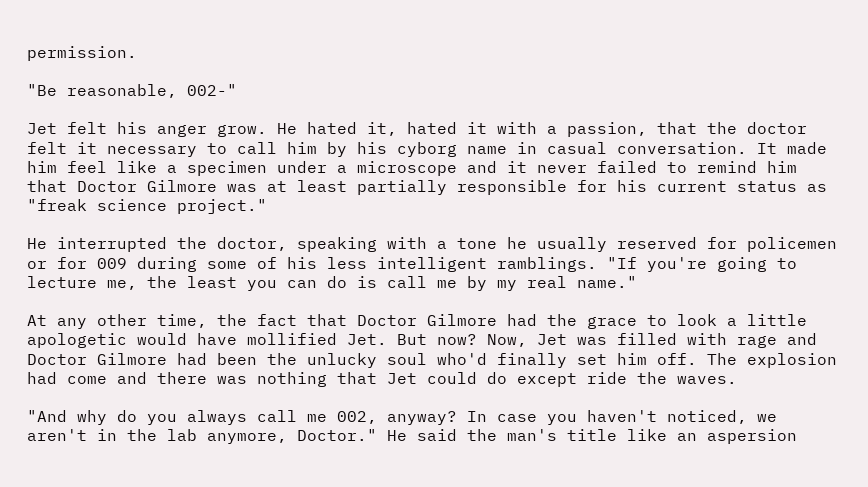permission.

"Be reasonable, 002-"

Jet felt his anger grow. He hated it, hated it with a passion, that the doctor felt it necessary to call him by his cyborg name in casual conversation. It made him feel like a specimen under a microscope and it never failed to remind him that Doctor Gilmore was at least partially responsible for his current status as "freak science project."

He interrupted the doctor, speaking with a tone he usually reserved for policemen or for 009 during some of his less intelligent ramblings. "If you're going to lecture me, the least you can do is call me by my real name."

At any other time, the fact that Doctor Gilmore had the grace to look a little apologetic would have mollified Jet. But now? Now, Jet was filled with rage and Doctor Gilmore had been the unlucky soul who'd finally set him off. The explosion had come and there was nothing that Jet could do except ride the waves.

"And why do you always call me 002, anyway? In case you haven't noticed, we aren't in the lab anymore, Doctor." He said the man's title like an aspersion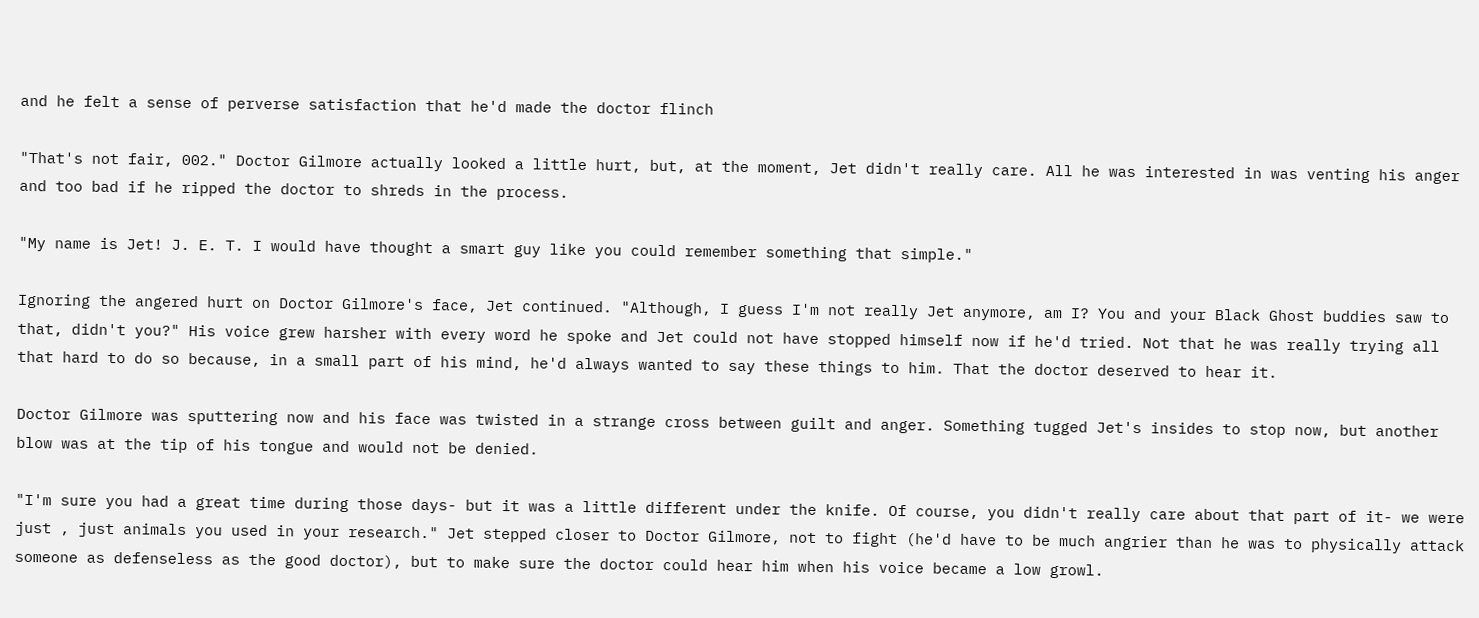and he felt a sense of perverse satisfaction that he'd made the doctor flinch

"That's not fair, 002." Doctor Gilmore actually looked a little hurt, but, at the moment, Jet didn't really care. All he was interested in was venting his anger and too bad if he ripped the doctor to shreds in the process.

"My name is Jet! J. E. T. I would have thought a smart guy like you could remember something that simple."

Ignoring the angered hurt on Doctor Gilmore's face, Jet continued. "Although, I guess I'm not really Jet anymore, am I? You and your Black Ghost buddies saw to that, didn't you?" His voice grew harsher with every word he spoke and Jet could not have stopped himself now if he'd tried. Not that he was really trying all that hard to do so because, in a small part of his mind, he'd always wanted to say these things to him. That the doctor deserved to hear it.

Doctor Gilmore was sputtering now and his face was twisted in a strange cross between guilt and anger. Something tugged Jet's insides to stop now, but another blow was at the tip of his tongue and would not be denied.

"I'm sure you had a great time during those days- but it was a little different under the knife. Of course, you didn't really care about that part of it- we were just , just animals you used in your research." Jet stepped closer to Doctor Gilmore, not to fight (he'd have to be much angrier than he was to physically attack someone as defenseless as the good doctor), but to make sure the doctor could hear him when his voice became a low growl.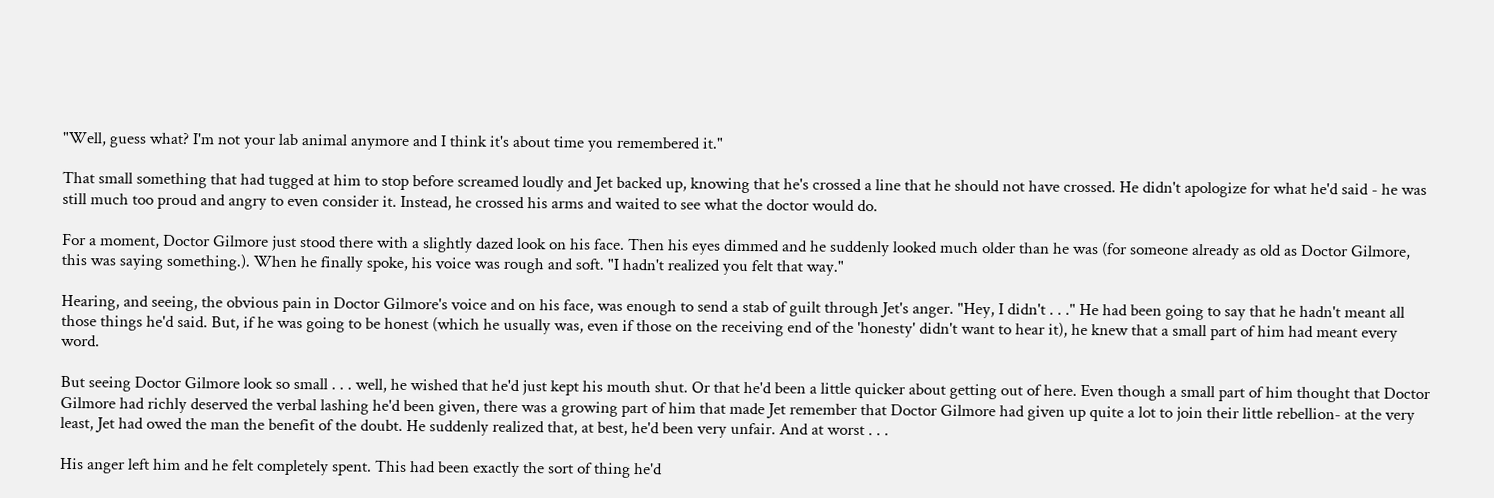"Well, guess what? I'm not your lab animal anymore and I think it's about time you remembered it."

That small something that had tugged at him to stop before screamed loudly and Jet backed up, knowing that he's crossed a line that he should not have crossed. He didn't apologize for what he'd said - he was still much too proud and angry to even consider it. Instead, he crossed his arms and waited to see what the doctor would do.

For a moment, Doctor Gilmore just stood there with a slightly dazed look on his face. Then his eyes dimmed and he suddenly looked much older than he was (for someone already as old as Doctor Gilmore, this was saying something.). When he finally spoke, his voice was rough and soft. "I hadn't realized you felt that way."

Hearing, and seeing, the obvious pain in Doctor Gilmore's voice and on his face, was enough to send a stab of guilt through Jet's anger. "Hey, I didn't . . ." He had been going to say that he hadn't meant all those things he'd said. But, if he was going to be honest (which he usually was, even if those on the receiving end of the 'honesty' didn't want to hear it), he knew that a small part of him had meant every word.

But seeing Doctor Gilmore look so small . . . well, he wished that he'd just kept his mouth shut. Or that he'd been a little quicker about getting out of here. Even though a small part of him thought that Doctor Gilmore had richly deserved the verbal lashing he'd been given, there was a growing part of him that made Jet remember that Doctor Gilmore had given up quite a lot to join their little rebellion- at the very least, Jet had owed the man the benefit of the doubt. He suddenly realized that, at best, he'd been very unfair. And at worst . . .

His anger left him and he felt completely spent. This had been exactly the sort of thing he'd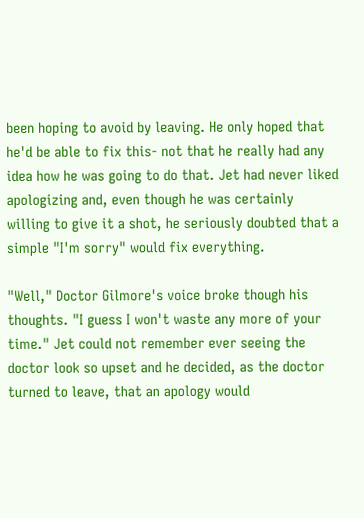been hoping to avoid by leaving. He only hoped that he'd be able to fix this- not that he really had any idea how he was going to do that. Jet had never liked apologizing and, even though he was certainly willing to give it a shot, he seriously doubted that a simple "I'm sorry" would fix everything.

"Well," Doctor Gilmore's voice broke though his thoughts. "I guess I won't waste any more of your time." Jet could not remember ever seeing the doctor look so upset and he decided, as the doctor turned to leave, that an apology would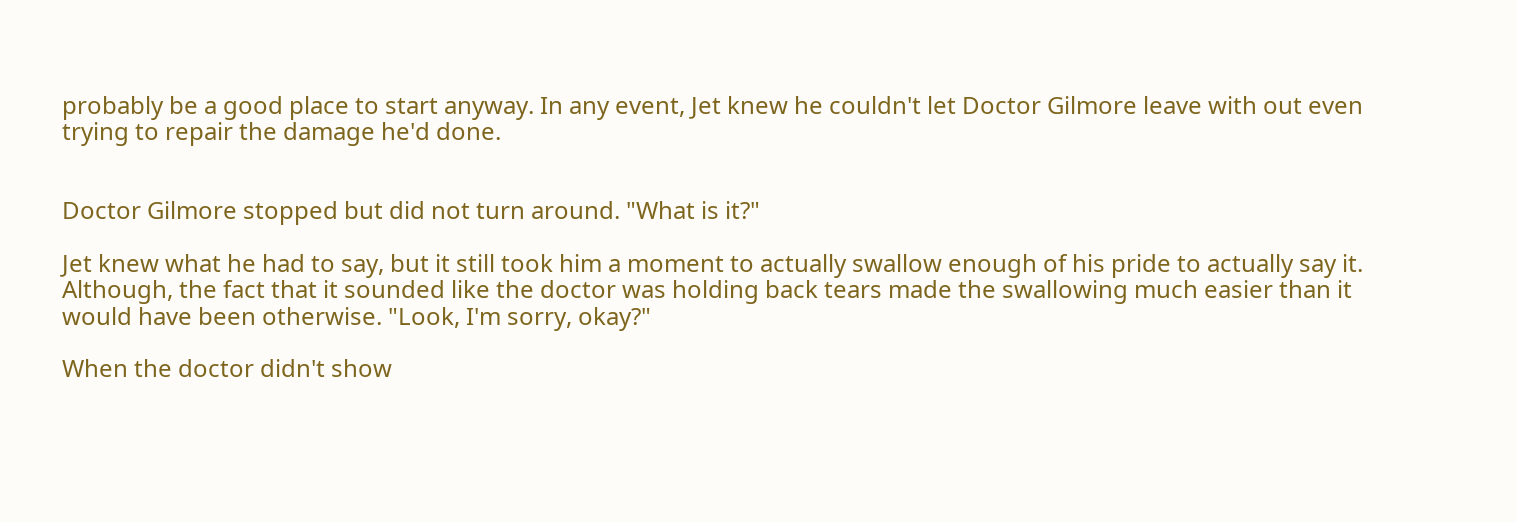probably be a good place to start anyway. In any event, Jet knew he couldn't let Doctor Gilmore leave with out even trying to repair the damage he'd done.


Doctor Gilmore stopped but did not turn around. "What is it?"

Jet knew what he had to say, but it still took him a moment to actually swallow enough of his pride to actually say it. Although, the fact that it sounded like the doctor was holding back tears made the swallowing much easier than it would have been otherwise. "Look, I'm sorry, okay?"

When the doctor didn't show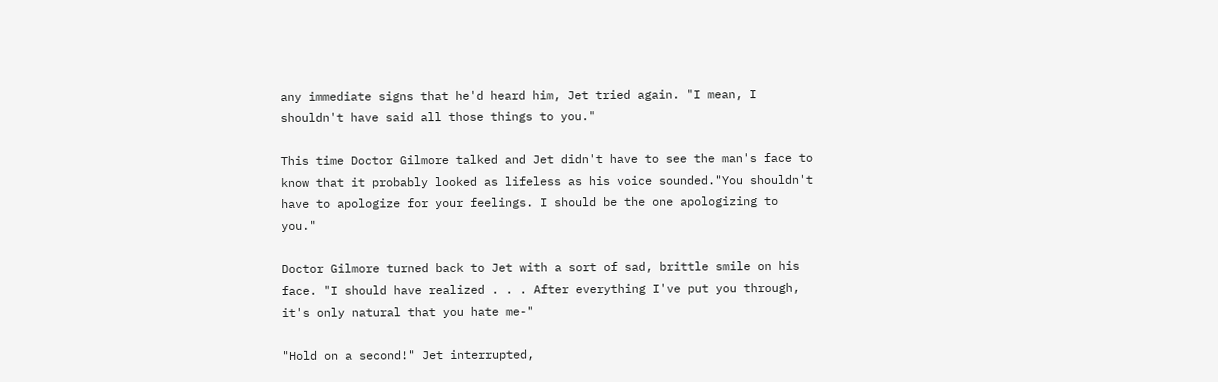any immediate signs that he'd heard him, Jet tried again. "I mean, I shouldn't have said all those things to you."

This time Doctor Gilmore talked and Jet didn't have to see the man's face to know that it probably looked as lifeless as his voice sounded."You shouldn't have to apologize for your feelings. I should be the one apologizing to you."

Doctor Gilmore turned back to Jet with a sort of sad, brittle smile on his face. "I should have realized . . . After everything I've put you through, it's only natural that you hate me-"

"Hold on a second!" Jet interrupted,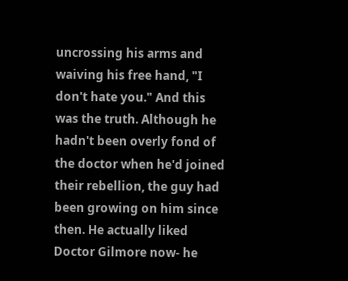uncrossing his arms and waiving his free hand, "I don't hate you." And this was the truth. Although he hadn't been overly fond of the doctor when he'd joined their rebellion, the guy had been growing on him since then. He actually liked Doctor Gilmore now- he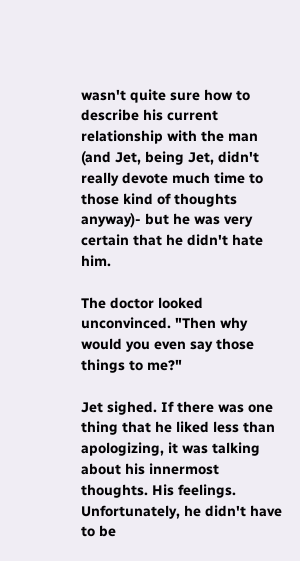wasn't quite sure how to describe his current relationship with the man (and Jet, being Jet, didn't really devote much time to those kind of thoughts anyway)- but he was very certain that he didn't hate him.

The doctor looked unconvinced. "Then why would you even say those things to me?"

Jet sighed. If there was one thing that he liked less than apologizing, it was talking about his innermost thoughts. His feelings. Unfortunately, he didn't have to be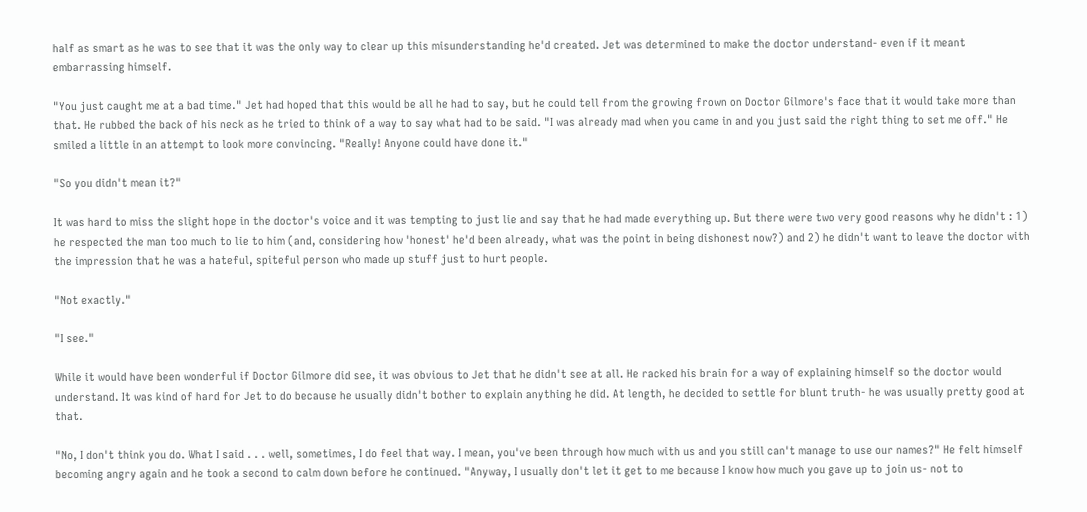half as smart as he was to see that it was the only way to clear up this misunderstanding he'd created. Jet was determined to make the doctor understand- even if it meant embarrassing himself.

"You just caught me at a bad time." Jet had hoped that this would be all he had to say, but he could tell from the growing frown on Doctor Gilmore's face that it would take more than that. He rubbed the back of his neck as he tried to think of a way to say what had to be said. "I was already mad when you came in and you just said the right thing to set me off." He smiled a little in an attempt to look more convincing. "Really! Anyone could have done it."

"So you didn't mean it?"

It was hard to miss the slight hope in the doctor's voice and it was tempting to just lie and say that he had made everything up. But there were two very good reasons why he didn't : 1) he respected the man too much to lie to him (and, considering how 'honest' he'd been already, what was the point in being dishonest now?) and 2) he didn't want to leave the doctor with the impression that he was a hateful, spiteful person who made up stuff just to hurt people.

"Not exactly."

"I see."

While it would have been wonderful if Doctor Gilmore did see, it was obvious to Jet that he didn't see at all. He racked his brain for a way of explaining himself so the doctor would understand. It was kind of hard for Jet to do because he usually didn't bother to explain anything he did. At length, he decided to settle for blunt truth- he was usually pretty good at that.

"No, I don't think you do. What I said . . . well, sometimes, I do feel that way. I mean, you've been through how much with us and you still can't manage to use our names?" He felt himself becoming angry again and he took a second to calm down before he continued. "Anyway, I usually don't let it get to me because I know how much you gave up to join us- not to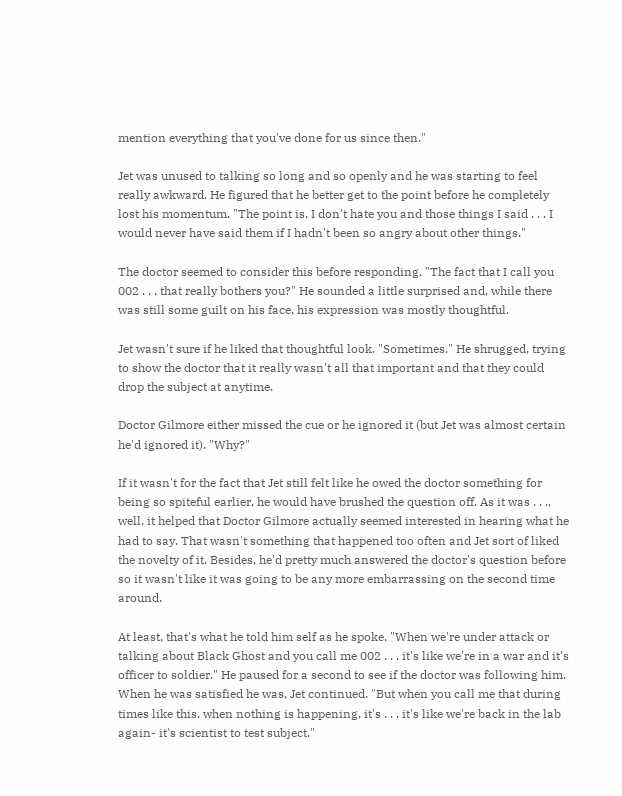mention everything that you've done for us since then."

Jet was unused to talking so long and so openly and he was starting to feel really awkward. He figured that he better get to the point before he completely lost his momentum. "The point is, I don't hate you and those things I said . . . I would never have said them if I hadn't been so angry about other things."

The doctor seemed to consider this before responding. "The fact that I call you 002 . . . that really bothers you?" He sounded a little surprised and, while there was still some guilt on his face, his expression was mostly thoughtful.

Jet wasn't sure if he liked that thoughtful look. "Sometimes." He shrugged, trying to show the doctor that it really wasn't all that important and that they could drop the subject at anytime.

Doctor Gilmore either missed the cue or he ignored it (but Jet was almost certain he'd ignored it). "Why?"

If it wasn't for the fact that Jet still felt like he owed the doctor something for being so spiteful earlier, he would have brushed the question off. As it was . . ., well, it helped that Doctor Gilmore actually seemed interested in hearing what he had to say. That wasn't something that happened too often and Jet sort of liked the novelty of it. Besides, he'd pretty much answered the doctor's question before so it wasn't like it was going to be any more embarrassing on the second time around.

At least, that's what he told him self as he spoke. "When we're under attack or talking about Black Ghost and you call me 002 . . . it's like we're in a war and it's officer to soldier." He paused for a second to see if the doctor was following him. When he was satisfied he was, Jet continued. "But when you call me that during times like this, when nothing is happening, it's . . . it's like we're back in the lab again- it's scientist to test subject."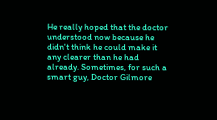He really hoped that the doctor understood now because he didn't think he could make it any clearer than he had already. Sometimes, for such a smart guy, Doctor Gilmore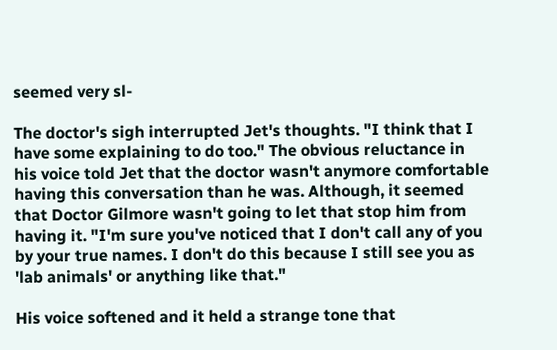seemed very sl-

The doctor's sigh interrupted Jet's thoughts. "I think that I have some explaining to do too." The obvious reluctance in his voice told Jet that the doctor wasn't anymore comfortable having this conversation than he was. Although, it seemed that Doctor Gilmore wasn't going to let that stop him from having it. "I'm sure you've noticed that I don't call any of you by your true names. I don't do this because I still see you as 'lab animals' or anything like that."

His voice softened and it held a strange tone that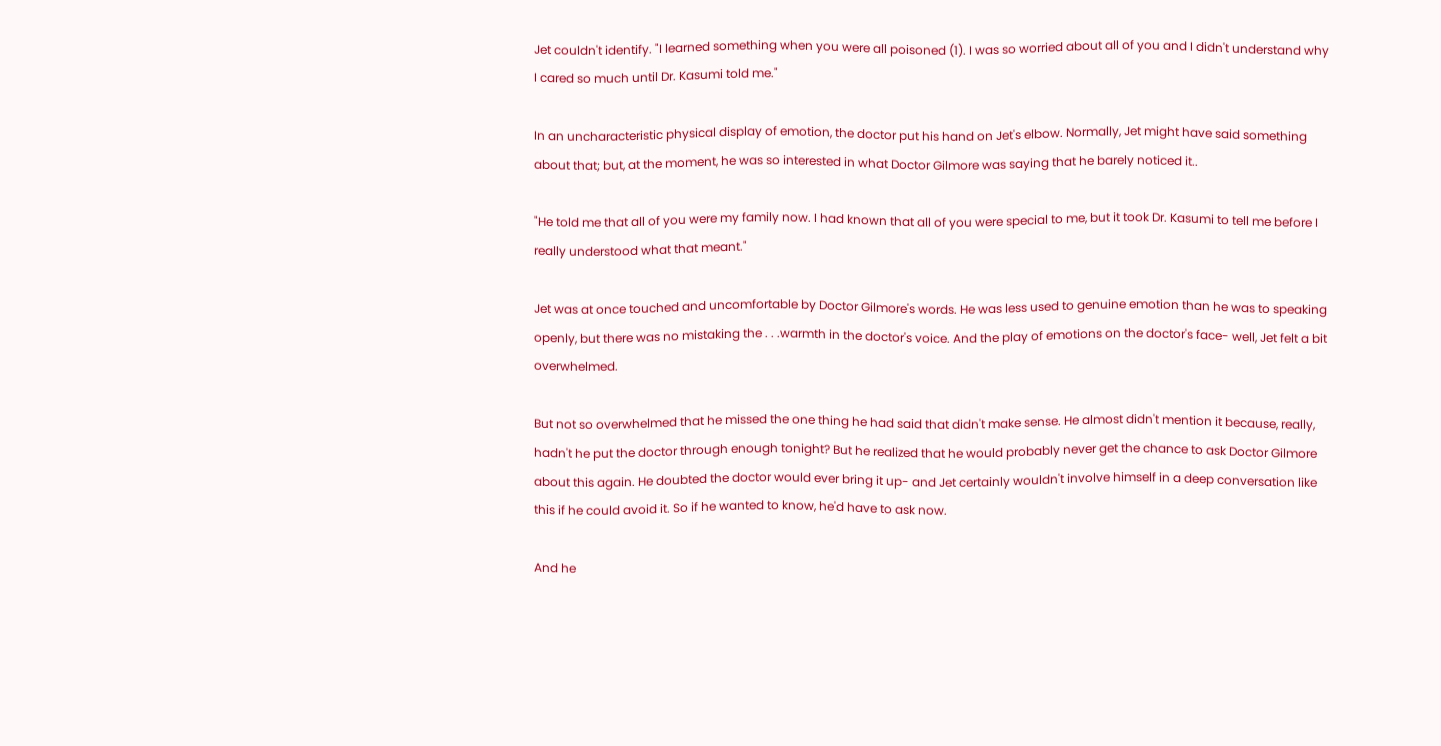Jet couldn't identify. "I learned something when you were all poisoned (1). I was so worried about all of you and I didn't understand why I cared so much until Dr. Kasumi told me."

In an uncharacteristic physical display of emotion, the doctor put his hand on Jet's elbow. Normally, Jet might have said something about that; but, at the moment, he was so interested in what Doctor Gilmore was saying that he barely noticed it..

"He told me that all of you were my family now. I had known that all of you were special to me, but it took Dr. Kasumi to tell me before I really understood what that meant."

Jet was at once touched and uncomfortable by Doctor Gilmore's words. He was less used to genuine emotion than he was to speaking openly, but there was no mistaking the . . .warmth in the doctor's voice. And the play of emotions on the doctor's face- well, Jet felt a bit overwhelmed.

But not so overwhelmed that he missed the one thing he had said that didn't make sense. He almost didn't mention it because, really, hadn't he put the doctor through enough tonight? But he realized that he would probably never get the chance to ask Doctor Gilmore about this again. He doubted the doctor would ever bring it up- and Jet certainly wouldn't involve himself in a deep conversation like this if he could avoid it. So if he wanted to know, he'd have to ask now.

And he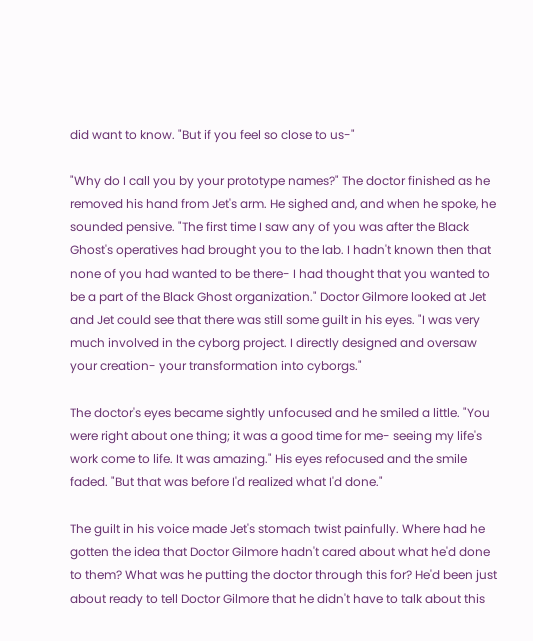did want to know. "But if you feel so close to us-"

"Why do I call you by your prototype names?" The doctor finished as he removed his hand from Jet's arm. He sighed and, and when he spoke, he sounded pensive. "The first time I saw any of you was after the Black Ghost's operatives had brought you to the lab. I hadn't known then that none of you had wanted to be there- I had thought that you wanted to be a part of the Black Ghost organization." Doctor Gilmore looked at Jet and Jet could see that there was still some guilt in his eyes. "I was very much involved in the cyborg project. I directly designed and oversaw your creation- your transformation into cyborgs."

The doctor's eyes became sightly unfocused and he smiled a little. "You were right about one thing; it was a good time for me- seeing my life's work come to life. It was amazing." His eyes refocused and the smile faded. "But that was before I'd realized what I'd done."

The guilt in his voice made Jet's stomach twist painfully. Where had he gotten the idea that Doctor Gilmore hadn't cared about what he'd done to them? What was he putting the doctor through this for? He'd been just about ready to tell Doctor Gilmore that he didn't have to talk about this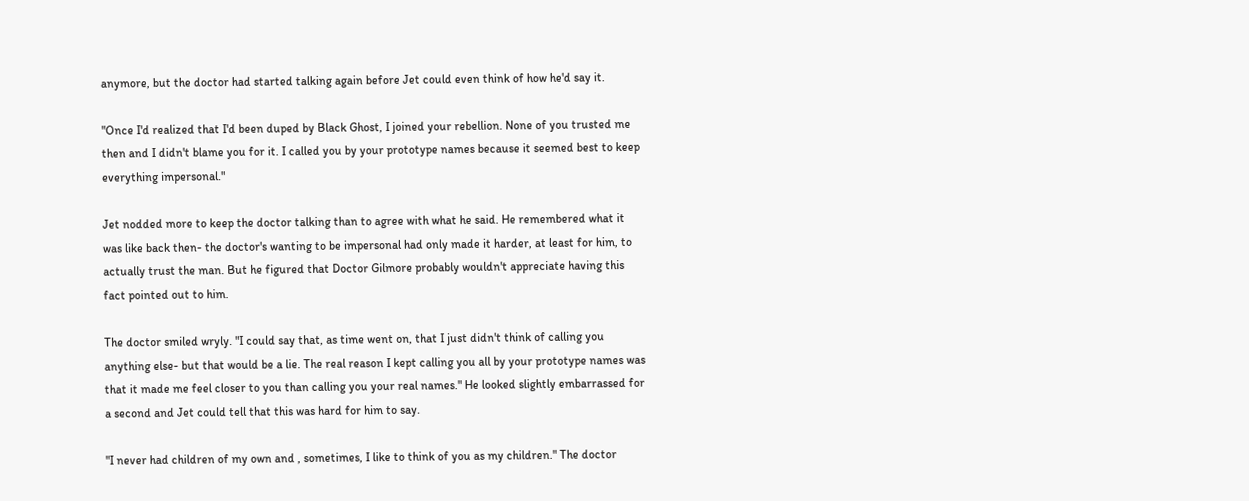anymore, but the doctor had started talking again before Jet could even think of how he'd say it.

"Once I'd realized that I'd been duped by Black Ghost, I joined your rebellion. None of you trusted me then and I didn't blame you for it. I called you by your prototype names because it seemed best to keep everything impersonal."

Jet nodded more to keep the doctor talking than to agree with what he said. He remembered what it was like back then- the doctor's wanting to be impersonal had only made it harder, at least for him, to actually trust the man. But he figured that Doctor Gilmore probably wouldn't appreciate having this fact pointed out to him.

The doctor smiled wryly. "I could say that, as time went on, that I just didn't think of calling you anything else- but that would be a lie. The real reason I kept calling you all by your prototype names was that it made me feel closer to you than calling you your real names." He looked slightly embarrassed for a second and Jet could tell that this was hard for him to say.

"I never had children of my own and , sometimes, I like to think of you as my children." The doctor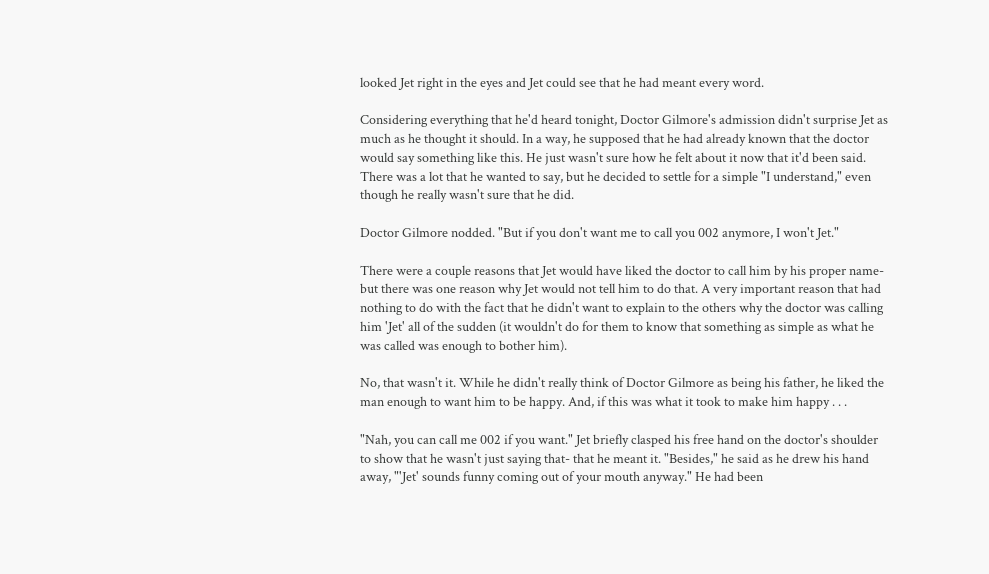looked Jet right in the eyes and Jet could see that he had meant every word.

Considering everything that he'd heard tonight, Doctor Gilmore's admission didn't surprise Jet as much as he thought it should. In a way, he supposed that he had already known that the doctor would say something like this. He just wasn't sure how he felt about it now that it'd been said. There was a lot that he wanted to say, but he decided to settle for a simple "I understand," even though he really wasn't sure that he did.

Doctor Gilmore nodded. "But if you don't want me to call you 002 anymore, I won't Jet."

There were a couple reasons that Jet would have liked the doctor to call him by his proper name- but there was one reason why Jet would not tell him to do that. A very important reason that had nothing to do with the fact that he didn't want to explain to the others why the doctor was calling him 'Jet' all of the sudden (it wouldn't do for them to know that something as simple as what he was called was enough to bother him).

No, that wasn't it. While he didn't really think of Doctor Gilmore as being his father, he liked the man enough to want him to be happy. And, if this was what it took to make him happy . . .

"Nah, you can call me 002 if you want." Jet briefly clasped his free hand on the doctor's shoulder to show that he wasn't just saying that- that he meant it. "Besides," he said as he drew his hand away, "'Jet' sounds funny coming out of your mouth anyway." He had been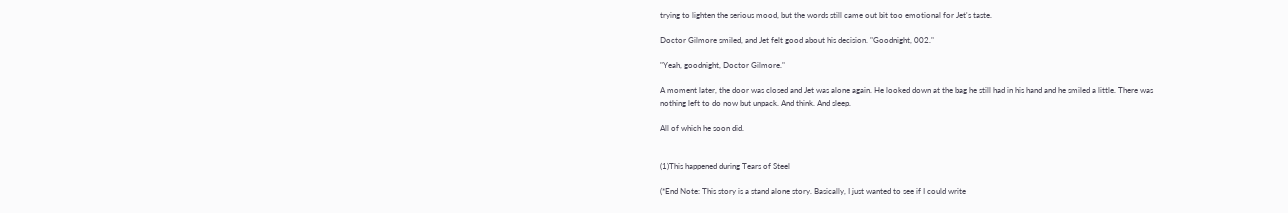trying to lighten the serious mood, but the words still came out bit too emotional for Jet's taste.

Doctor Gilmore smiled, and Jet felt good about his decision. "Goodnight, 002."

"Yeah, goodnight, Doctor Gilmore."

A moment later, the door was closed and Jet was alone again. He looked down at the bag he still had in his hand and he smiled a little. There was nothing left to do now but unpack. And think. And sleep.

All of which he soon did.


(1)This happened during Tears of Steel

(*End Note: This story is a stand alone story. Basically, I just wanted to see if I could write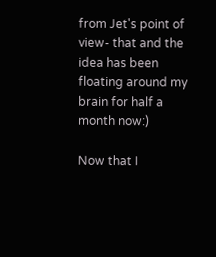from Jet's point of view- that and the idea has been floating around my brain for half a month now:)

Now that I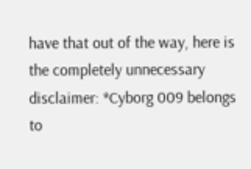have that out of the way, here is the completely unnecessary disclaimer: *Cyborg 009 belongs to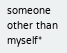someone other than myself*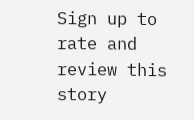Sign up to rate and review this story